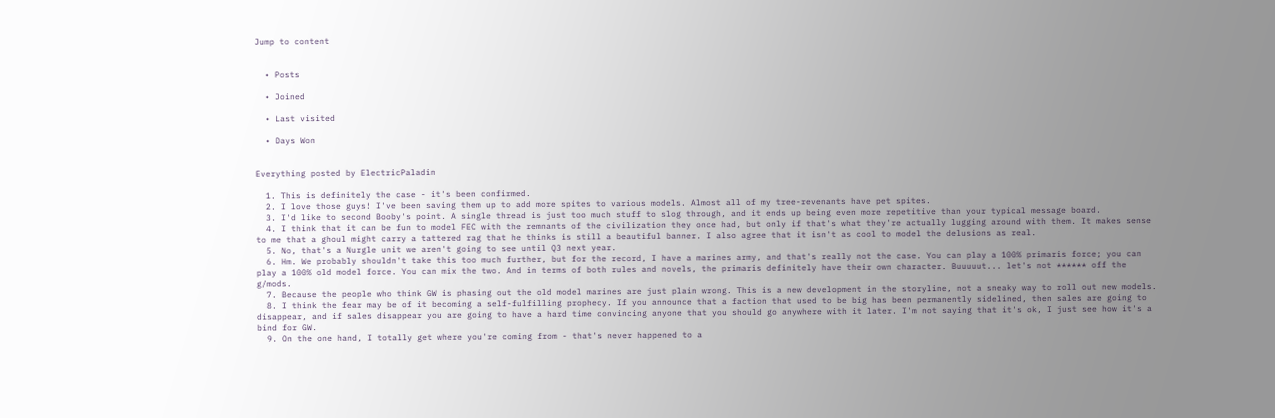Jump to content


  • Posts

  • Joined

  • Last visited

  • Days Won


Everything posted by ElectricPaladin

  1. This is definitely the case - it's been confirmed.
  2. I love those guys! I've been saving them up to add more spites to various models. Almost all of my tree-revenants have pet spites.
  3. I'd like to second Booby's point. A single thread is just too much stuff to slog through, and it ends up being even more repetitive than your typical message board.
  4. I think that it can be fun to model FEC with the remnants of the civilization they once had, but only if that's what they're actually lugging around with them. It makes sense to me that a ghoul might carry a tattered rag that he thinks is still a beautiful banner. I also agree that it isn't as cool to model the delusions as real.
  5. No, that's a Nurgle unit we aren't going to see until Q3 next year.
  6. Hm. We probably shouldn't take this too much further, but for the record, I have a marines army, and that's really not the case. You can play a 100% primaris force; you can play a 100% old model force. You can mix the two. And in terms of both rules and novels, the primaris definitely have their own character. Buuuuut... let's not ****** off the g/mods.
  7. Because the people who think GW is phasing out the old model marines are just plain wrong. This is a new development in the storyline, not a sneaky way to roll out new models.
  8. I think the fear may be of it becoming a self-fulfilling prophecy. If you announce that a faction that used to be big has been permanently sidelined, then sales are going to disappear, and if sales disappear you are going to have a hard time convincing anyone that you should go anywhere with it later. I'm not saying that it's ok, I just see how it's a bind for GW.
  9. On the one hand, I totally get where you're coming from - that's never happened to a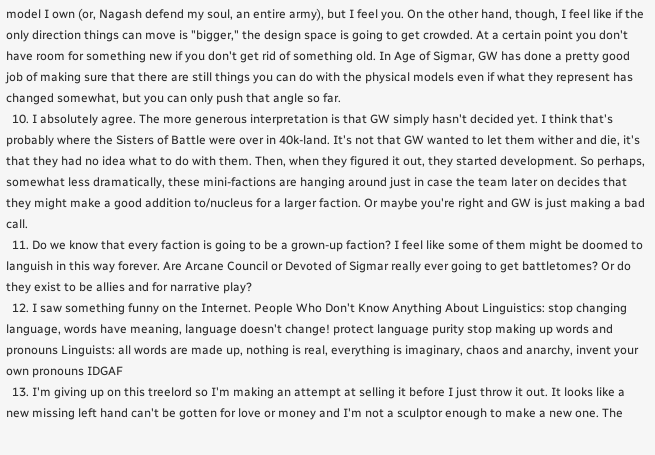model I own (or, Nagash defend my soul, an entire army), but I feel you. On the other hand, though, I feel like if the only direction things can move is "bigger," the design space is going to get crowded. At a certain point you don't have room for something new if you don't get rid of something old. In Age of Sigmar, GW has done a pretty good job of making sure that there are still things you can do with the physical models even if what they represent has changed somewhat, but you can only push that angle so far.
  10. I absolutely agree. The more generous interpretation is that GW simply hasn't decided yet. I think that's probably where the Sisters of Battle were over in 40k-land. It's not that GW wanted to let them wither and die, it's that they had no idea what to do with them. Then, when they figured it out, they started development. So perhaps, somewhat less dramatically, these mini-factions are hanging around just in case the team later on decides that they might make a good addition to/nucleus for a larger faction. Or maybe you're right and GW is just making a bad call.
  11. Do we know that every faction is going to be a grown-up faction? I feel like some of them might be doomed to languish in this way forever. Are Arcane Council or Devoted of Sigmar really ever going to get battletomes? Or do they exist to be allies and for narrative play?
  12. I saw something funny on the Internet. People Who Don't Know Anything About Linguistics: stop changing language, words have meaning, language doesn't change! protect language purity stop making up words and pronouns Linguists: all words are made up, nothing is real, everything is imaginary, chaos and anarchy, invent your own pronouns IDGAF
  13. I'm giving up on this treelord so I'm making an attempt at selling it before I just throw it out. It looks like a new missing left hand can't be gotten for love or money and I'm not a sculptor enough to make a new one. The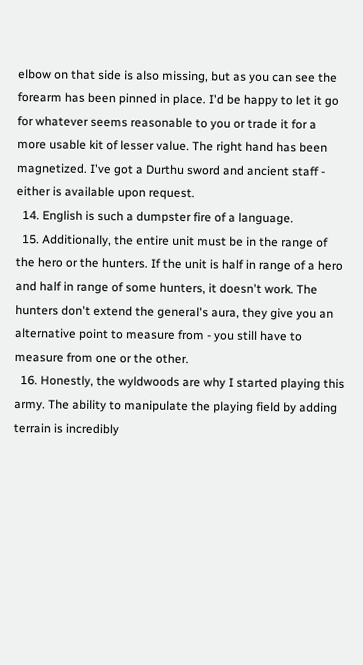elbow on that side is also missing, but as you can see the forearm has been pinned in place. I'd be happy to let it go for whatever seems reasonable to you or trade it for a more usable kit of lesser value. The right hand has been magnetized. I've got a Durthu sword and ancient staff - either is available upon request.
  14. English is such a dumpster fire of a language.
  15. Additionally, the entire unit must be in the range of the hero or the hunters. If the unit is half in range of a hero and half in range of some hunters, it doesn't work. The hunters don't extend the general's aura, they give you an alternative point to measure from - you still have to measure from one or the other.
  16. Honestly, the wyldwoods are why I started playing this army. The ability to manipulate the playing field by adding terrain is incredibly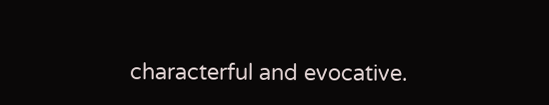characterful and evocative.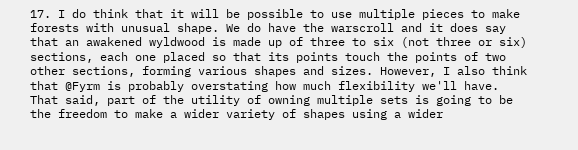17. I do think that it will be possible to use multiple pieces to make forests with unusual shape. We do have the warscroll and it does say that an awakened wyldwood is made up of three to six (not three or six) sections, each one placed so that its points touch the points of two other sections, forming various shapes and sizes. However, I also think that @Fyrm is probably overstating how much flexibility we'll have. That said, part of the utility of owning multiple sets is going to be the freedom to make a wider variety of shapes using a wider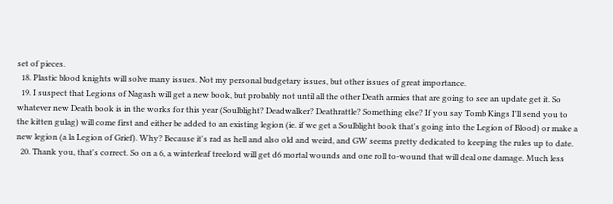set of pieces.
  18. Plastic blood knights will solve many issues. Not my personal budgetary issues, but other issues of great importance.
  19. I suspect that Legions of Nagash will get a new book, but probably not until all the other Death armies that are going to see an update get it. So whatever new Death book is in the works for this year (Soulblight? Deadwalker? Deathrattle? Something else? If you say Tomb Kings I'll send you to the kitten gulag) will come first and either be added to an existing legion (ie. if we get a Soulblight book that's going into the Legion of Blood) or make a new legion (a la Legion of Grief). Why? Because it's rad as hell and also old and weird, and GW seems pretty dedicated to keeping the rules up to date.
  20. Thank you, that's correct. So on a 6, a winterleaf treelord will get d6 mortal wounds and one roll to-wound that will deal one damage. Much less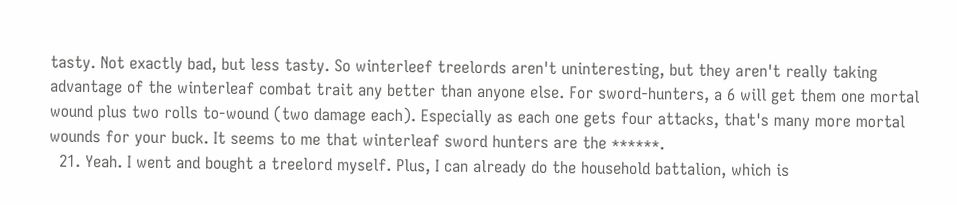tasty. Not exactly bad, but less tasty. So winterleef treelords aren't uninteresting, but they aren't really taking advantage of the winterleaf combat trait any better than anyone else. For sword-hunters, a 6 will get them one mortal wound plus two rolls to-wound (two damage each). Especially as each one gets four attacks, that's many more mortal wounds for your buck. It seems to me that winterleaf sword hunters are the ******.
  21. Yeah. I went and bought a treelord myself. Plus, I can already do the household battalion, which is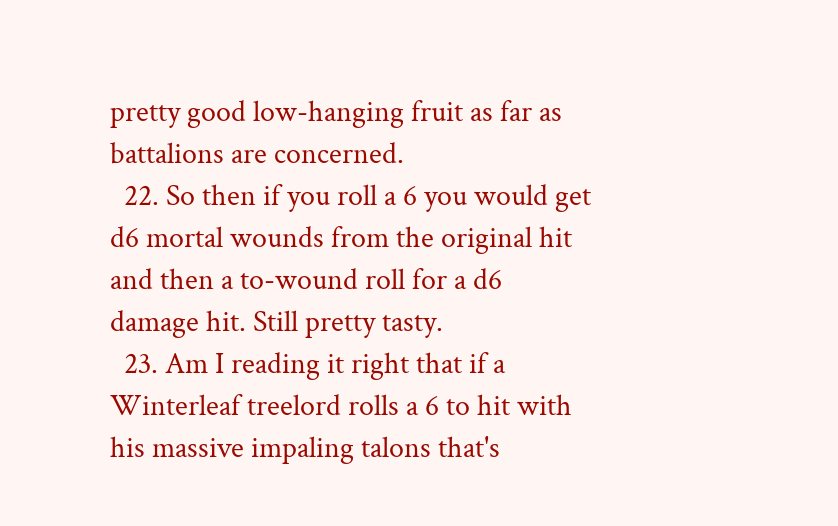pretty good low-hanging fruit as far as battalions are concerned.
  22. So then if you roll a 6 you would get d6 mortal wounds from the original hit and then a to-wound roll for a d6 damage hit. Still pretty tasty.
  23. Am I reading it right that if a Winterleaf treelord rolls a 6 to hit with his massive impaling talons that's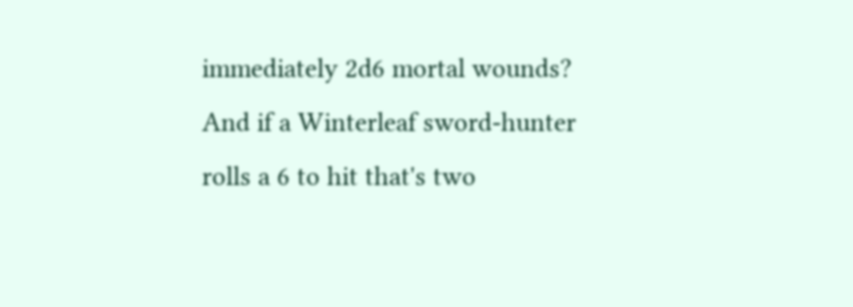immediately 2d6 mortal wounds? And if a Winterleaf sword-hunter rolls a 6 to hit that's two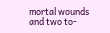mortal wounds and two to-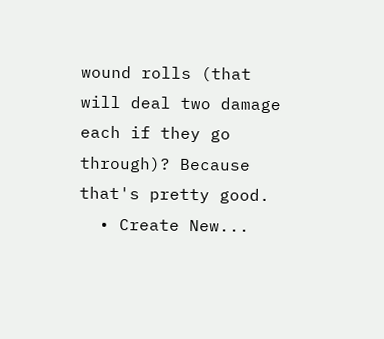wound rolls (that will deal two damage each if they go through)? Because that's pretty good.
  • Create New...